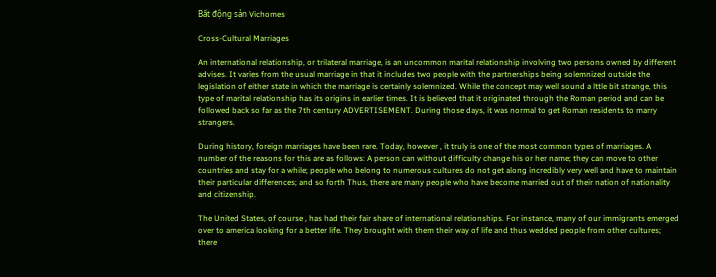Bất động sản Vichomes

Cross-Cultural Marriages

An international relationship, or trilateral marriage, is an uncommon marital relationship involving two persons owned by different advises. It varies from the usual marriage in that it includes two people with the partnerships being solemnized outside the legislation of either state in which the marriage is certainly solemnized. While the concept may well sound a lttle bit strange, this type of marital relationship has its origins in earlier times. It is believed that it originated through the Roman period and can be followed back so far as the 7th century ADVERTISEMENT. During those days, it was normal to get Roman residents to marry strangers.

During history, foreign marriages have been rare. Today, however , it truly is one of the most common types of marriages. A number of the reasons for this are as follows: A person can without difficulty change his or her name; they can move to other countries and stay for a while; people who belong to numerous cultures do not get along incredibly very well and have to maintain their particular differences; and so forth Thus, there are many people who have become married out of their nation of nationality and citizenship.

The United States, of course , has had their fair share of international relationships. For instance, many of our immigrants emerged over to america looking for a better life. They brought with them their way of life and thus wedded people from other cultures; there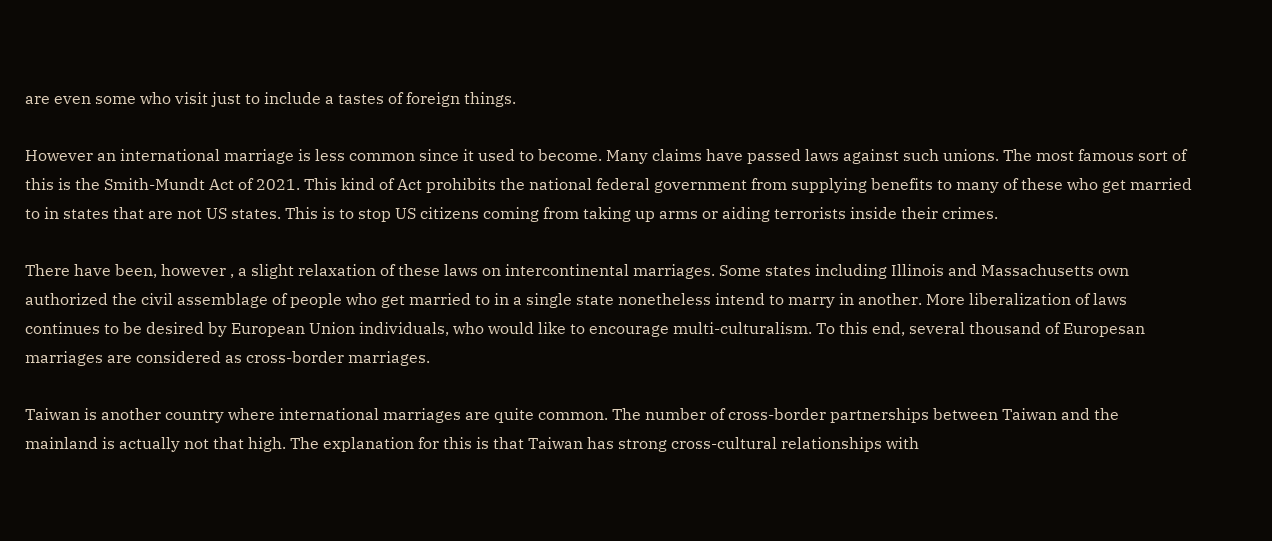are even some who visit just to include a tastes of foreign things.

However an international marriage is less common since it used to become. Many claims have passed laws against such unions. The most famous sort of this is the Smith-Mundt Act of 2021. This kind of Act prohibits the national federal government from supplying benefits to many of these who get married to in states that are not US states. This is to stop US citizens coming from taking up arms or aiding terrorists inside their crimes.

There have been, however , a slight relaxation of these laws on intercontinental marriages. Some states including Illinois and Massachusetts own authorized the civil assemblage of people who get married to in a single state nonetheless intend to marry in another. More liberalization of laws continues to be desired by European Union individuals, who would like to encourage multi-culturalism. To this end, several thousand of Europesan marriages are considered as cross-border marriages.

Taiwan is another country where international marriages are quite common. The number of cross-border partnerships between Taiwan and the mainland is actually not that high. The explanation for this is that Taiwan has strong cross-cultural relationships with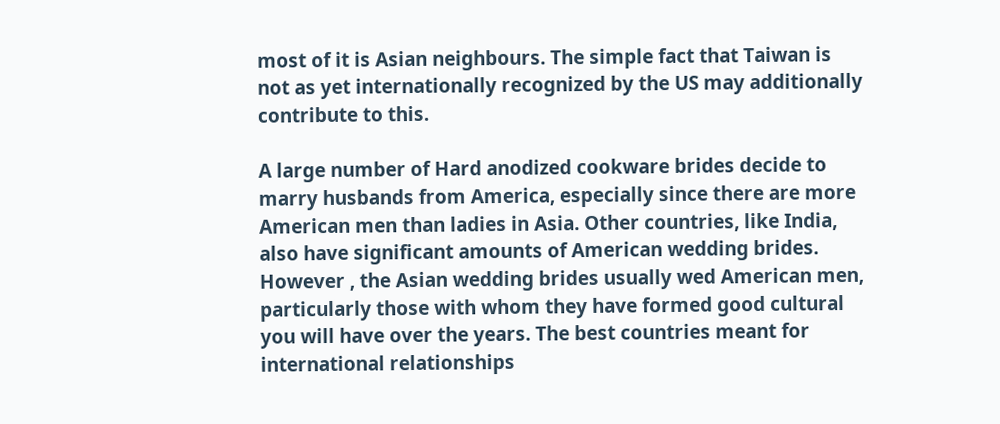most of it is Asian neighbours. The simple fact that Taiwan is not as yet internationally recognized by the US may additionally contribute to this.

A large number of Hard anodized cookware brides decide to marry husbands from America, especially since there are more American men than ladies in Asia. Other countries, like India, also have significant amounts of American wedding brides. However , the Asian wedding brides usually wed American men, particularly those with whom they have formed good cultural you will have over the years. The best countries meant for international relationships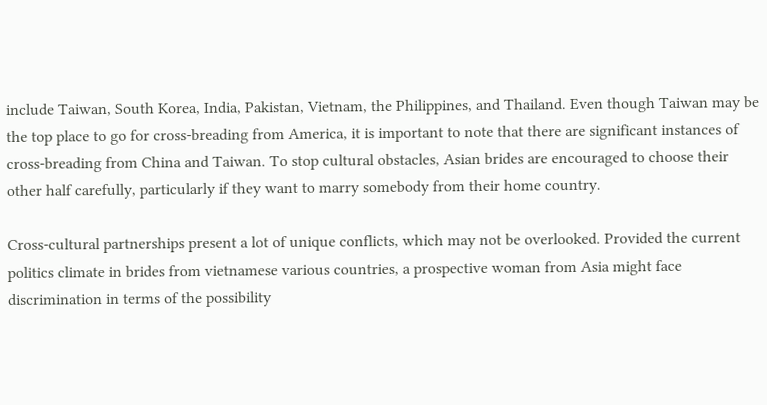include Taiwan, South Korea, India, Pakistan, Vietnam, the Philippines, and Thailand. Even though Taiwan may be the top place to go for cross-breading from America, it is important to note that there are significant instances of cross-breading from China and Taiwan. To stop cultural obstacles, Asian brides are encouraged to choose their other half carefully, particularly if they want to marry somebody from their home country.

Cross-cultural partnerships present a lot of unique conflicts, which may not be overlooked. Provided the current politics climate in brides from vietnamese various countries, a prospective woman from Asia might face discrimination in terms of the possibility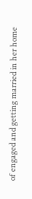of engaged and getting married in her home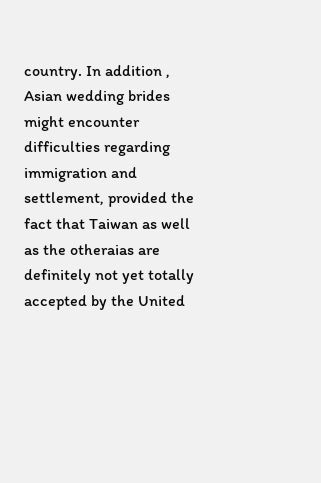country. In addition , Asian wedding brides might encounter difficulties regarding immigration and settlement, provided the fact that Taiwan as well as the otheraias are definitely not yet totally accepted by the United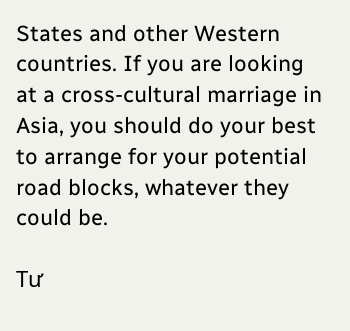States and other Western countries. If you are looking at a cross-cultural marriage in Asia, you should do your best to arrange for your potential road blocks, whatever they could be.

Tư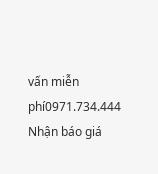vấn miễn phí0971.734.444
Nhận báo giá